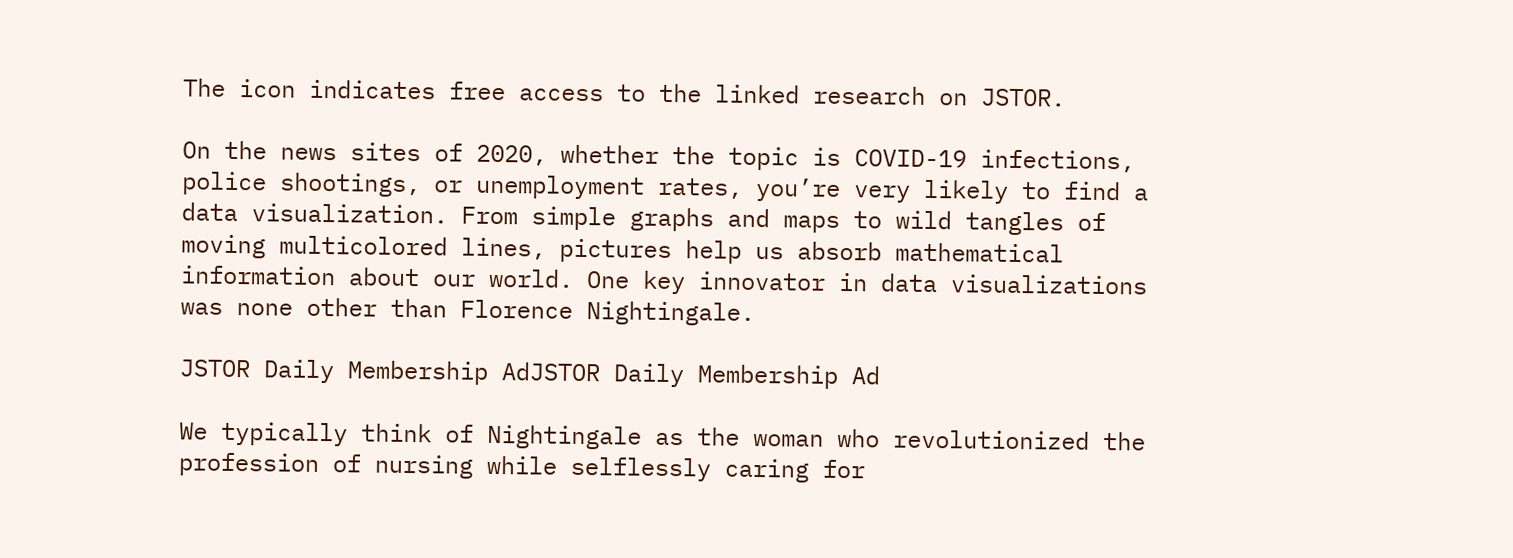The icon indicates free access to the linked research on JSTOR.

On the news sites of 2020, whether the topic is COVID-19 infections, police shootings, or unemployment rates, you’re very likely to find a data visualization. From simple graphs and maps to wild tangles of moving multicolored lines, pictures help us absorb mathematical information about our world. One key innovator in data visualizations was none other than Florence Nightingale.

JSTOR Daily Membership AdJSTOR Daily Membership Ad

We typically think of Nightingale as the woman who revolutionized the profession of nursing while selflessly caring for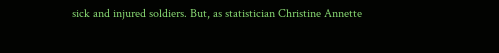sick and injured soldiers. But, as statistician Christine Annette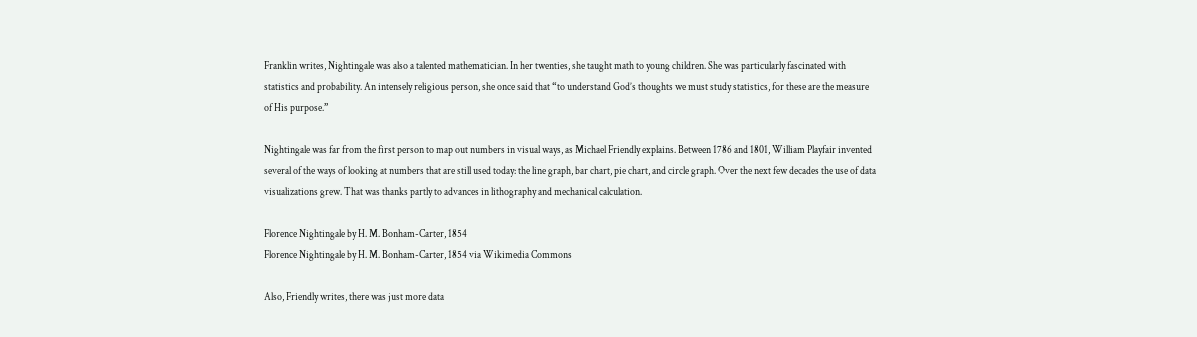Franklin writes, Nightingale was also a talented mathematician. In her twenties, she taught math to young children. She was particularly fascinated with statistics and probability. An intensely religious person, she once said that “to understand God’s thoughts we must study statistics, for these are the measure of His purpose.”

Nightingale was far from the first person to map out numbers in visual ways, as Michael Friendly explains. Between 1786 and 1801, William Playfair invented several of the ways of looking at numbers that are still used today: the line graph, bar chart, pie chart, and circle graph. Over the next few decades the use of data visualizations grew. That was thanks partly to advances in lithography and mechanical calculation.

Florence Nightingale by H. M. Bonham-Carter, 1854
Florence Nightingale by H. M. Bonham-Carter, 1854 via Wikimedia Commons

Also, Friendly writes, there was just more data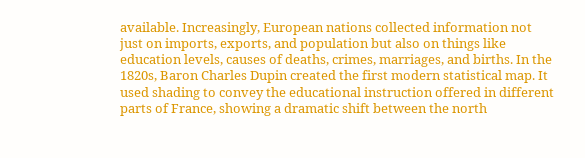available. Increasingly, European nations collected information not just on imports, exports, and population but also on things like education levels, causes of deaths, crimes, marriages, and births. In the 1820s, Baron Charles Dupin created the first modern statistical map. It used shading to convey the educational instruction offered in different parts of France, showing a dramatic shift between the north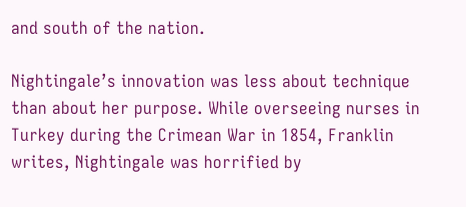and south of the nation.

Nightingale’s innovation was less about technique than about her purpose. While overseeing nurses in Turkey during the Crimean War in 1854, Franklin writes, Nightingale was horrified by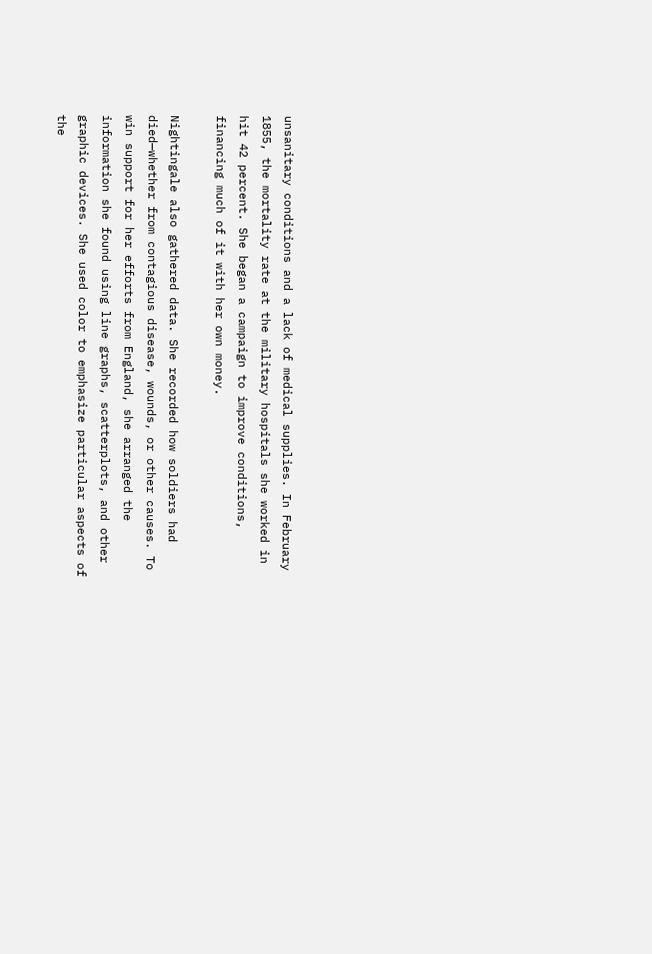unsanitary conditions and a lack of medical supplies. In February 1855, the mortality rate at the military hospitals she worked in hit 42 percent. She began a campaign to improve conditions, financing much of it with her own money.

Nightingale also gathered data. She recorded how soldiers had died—whether from contagious disease, wounds, or other causes. To win support for her efforts from England, she arranged the information she found using line graphs, scatterplots, and other graphic devices. She used color to emphasize particular aspects of the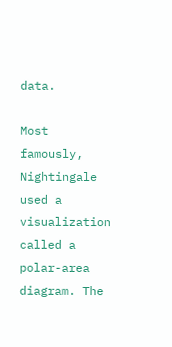data.

Most famously, Nightingale used a visualization called a polar-area diagram. The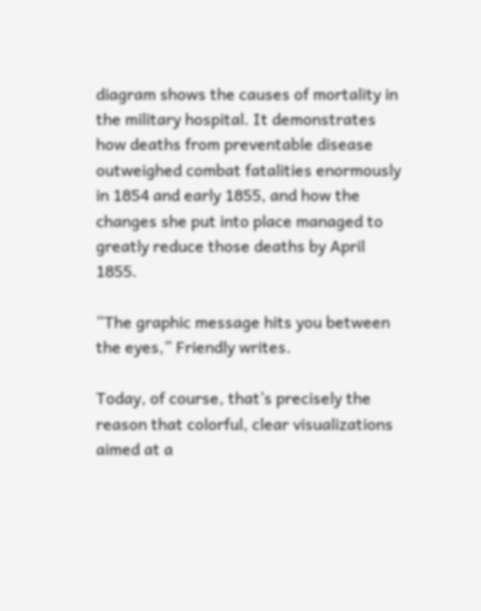diagram shows the causes of mortality in the military hospital. It demonstrates how deaths from preventable disease outweighed combat fatalities enormously in 1854 and early 1855, and how the changes she put into place managed to greatly reduce those deaths by April 1855.

“The graphic message hits you between the eyes,” Friendly writes.

Today, of course, that’s precisely the reason that colorful, clear visualizations aimed at a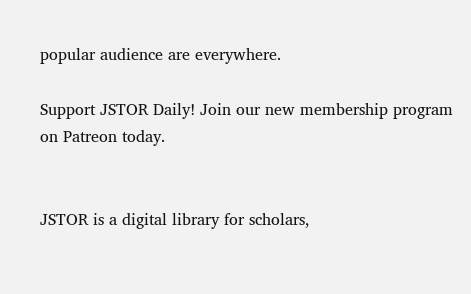popular audience are everywhere.

Support JSTOR Daily! Join our new membership program on Patreon today.


JSTOR is a digital library for scholars,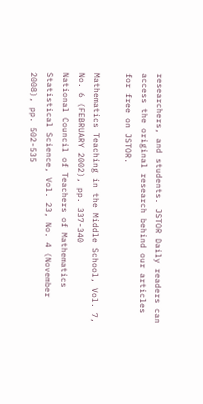researchers, and students. JSTOR Daily readers can access the original research behind our articles for free on JSTOR.

Mathematics Teaching in the Middle School, Vol. 7, No. 6 (FEBRUARY 2002), pp. 337-340
National Council of Teachers of Mathematics
Statistical Science, Vol. 23, No. 4 (November 2008), pp. 502-535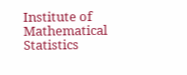Institute of Mathematical Statistics